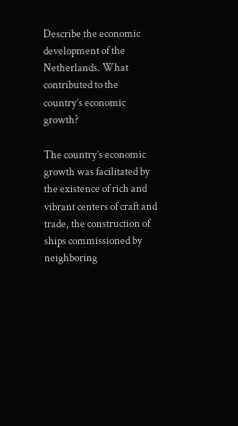Describe the economic development of the Netherlands. What contributed to the country’s economic growth?

The country’s economic growth was facilitated by the existence of rich and vibrant centers of craft and trade, the construction of ships commissioned by neighboring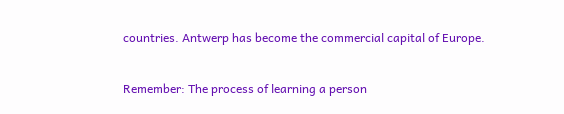countries. Antwerp has become the commercial capital of Europe.

Remember: The process of learning a person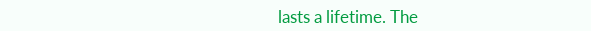lasts a lifetime. The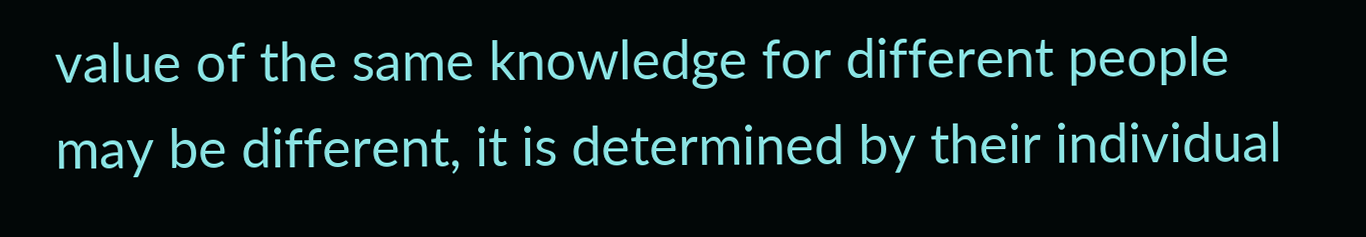value of the same knowledge for different people may be different, it is determined by their individual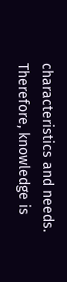characteristics and needs. Therefore, knowledge is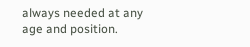always needed at any age and position.